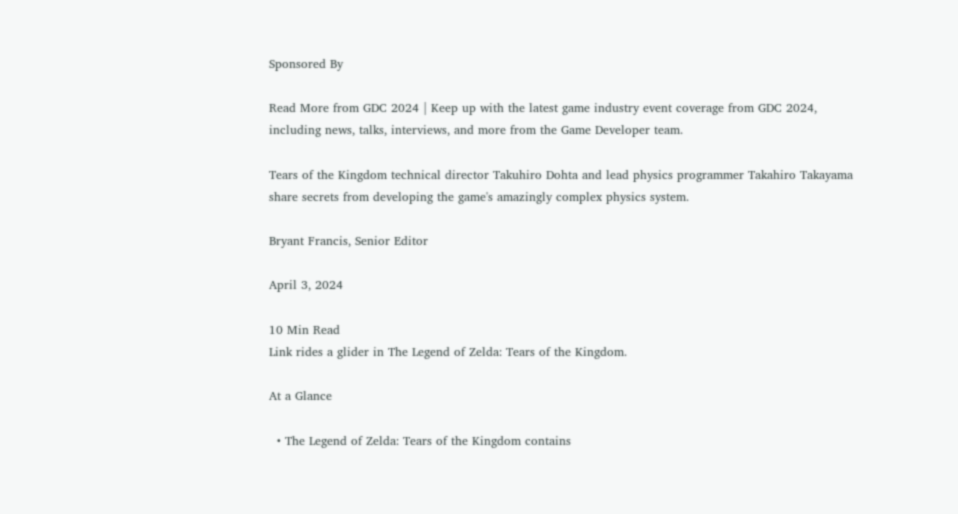Sponsored By

Read More from GDC 2024 | Keep up with the latest game industry event coverage from GDC 2024, including news, talks, interviews, and more from the Game Developer team.

Tears of the Kingdom technical director Takuhiro Dohta and lead physics programmer Takahiro Takayama share secrets from developing the game's amazingly complex physics system.

Bryant Francis, Senior Editor

April 3, 2024

10 Min Read
Link rides a glider in The Legend of Zelda: Tears of the Kingdom.

At a Glance

  • The Legend of Zelda: Tears of the Kingdom contains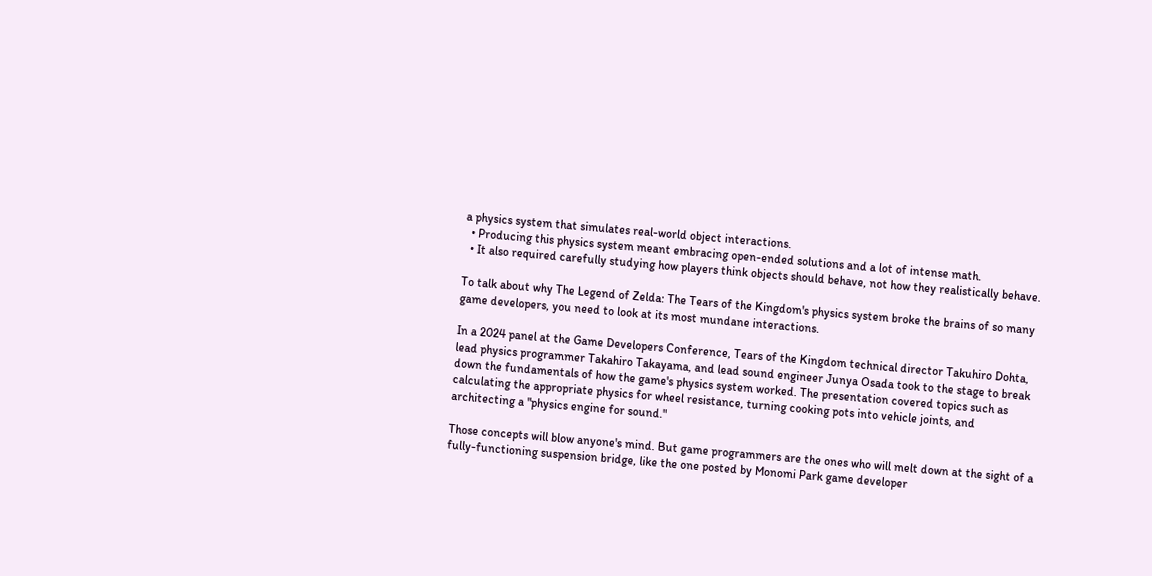a physics system that simulates real-world object interactions.
  • Producing this physics system meant embracing open-ended solutions and a lot of intense math.
  • It also required carefully studying how players think objects should behave, not how they realistically behave.

To talk about why The Legend of Zelda: The Tears of the Kingdom's physics system broke the brains of so many game developers, you need to look at its most mundane interactions.

In a 2024 panel at the Game Developers Conference, Tears of the Kingdom technical director Takuhiro Dohta, lead physics programmer Takahiro Takayama, and lead sound engineer Junya Osada took to the stage to break down the fundamentals of how the game's physics system worked. The presentation covered topics such as calculating the appropriate physics for wheel resistance, turning cooking pots into vehicle joints, and architecting a "physics engine for sound."

Those concepts will blow anyone's mind. But game programmers are the ones who will melt down at the sight of a fully-functioning suspension bridge, like the one posted by Monomi Park game developer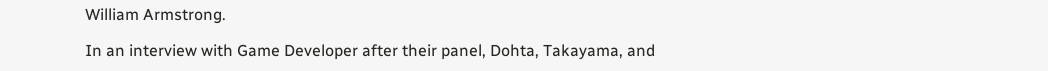William Armstrong.

In an interview with Game Developer after their panel, Dohta, Takayama, and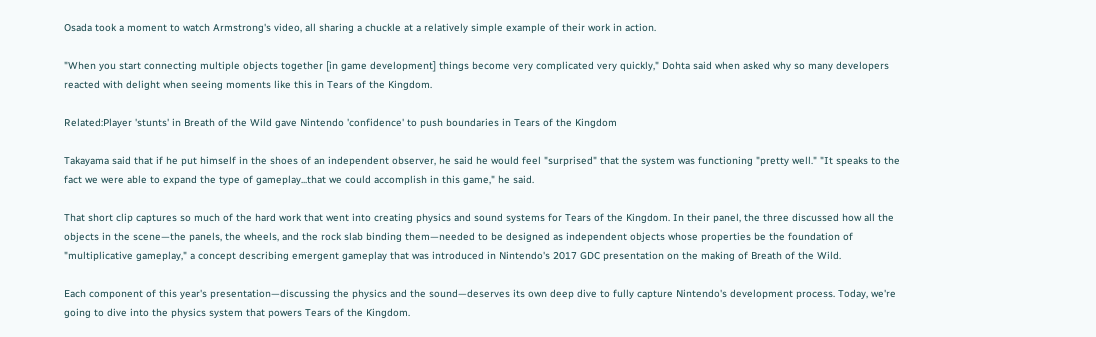Osada took a moment to watch Armstrong's video, all sharing a chuckle at a relatively simple example of their work in action.

"When you start connecting multiple objects together [in game development] things become very complicated very quickly," Dohta said when asked why so many developers reacted with delight when seeing moments like this in Tears of the Kingdom.

Related:Player 'stunts' in Breath of the Wild gave Nintendo 'confidence' to push boundaries in Tears of the Kingdom

Takayama said that if he put himself in the shoes of an independent observer, he said he would feel "surprised" that the system was functioning "pretty well." "It speaks to the fact we were able to expand the type of gameplay...that we could accomplish in this game," he said.

That short clip captures so much of the hard work that went into creating physics and sound systems for Tears of the Kingdom. In their panel, the three discussed how all the objects in the scene—the panels, the wheels, and the rock slab binding them—needed to be designed as independent objects whose properties be the foundation of "multiplicative gameplay," a concept describing emergent gameplay that was introduced in Nintendo's 2017 GDC presentation on the making of Breath of the Wild.

Each component of this year's presentation—discussing the physics and the sound—deserves its own deep dive to fully capture Nintendo's development process. Today, we're going to dive into the physics system that powers Tears of the Kingdom.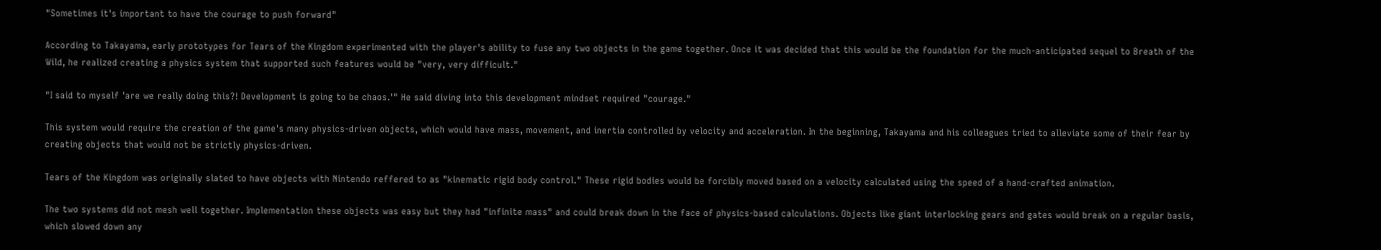"Sometimes it's important to have the courage to push forward"

According to Takayama, early prototypes for Tears of the Kingdom experimented with the player's ability to fuse any two objects in the game together. Once it was decided that this would be the foundation for the much-anticipated sequel to Breath of the Wild, he realized creating a physics system that supported such features would be "very, very difficult."

"I said to myself 'are we really doing this?! Development is going to be chaos.'" He said diving into this development mindset required "courage."

This system would require the creation of the game's many physics-driven objects, which would have mass, movement, and inertia controlled by velocity and acceleration. In the beginning, Takayama and his colleagues tried to alleviate some of their fear by creating objects that would not be strictly physics-driven.

Tears of the Kingdom was originally slated to have objects with Nintendo reffered to as "kinematic rigid body control." These rigid bodies would be forcibly moved based on a velocity calculated using the speed of a hand-crafted animation.

The two systems did not mesh well together. Implementation these objects was easy but they had "infinite mass" and could break down in the face of physics-based calculations. Objects like giant interlocking gears and gates would break on a regular basis, which slowed down any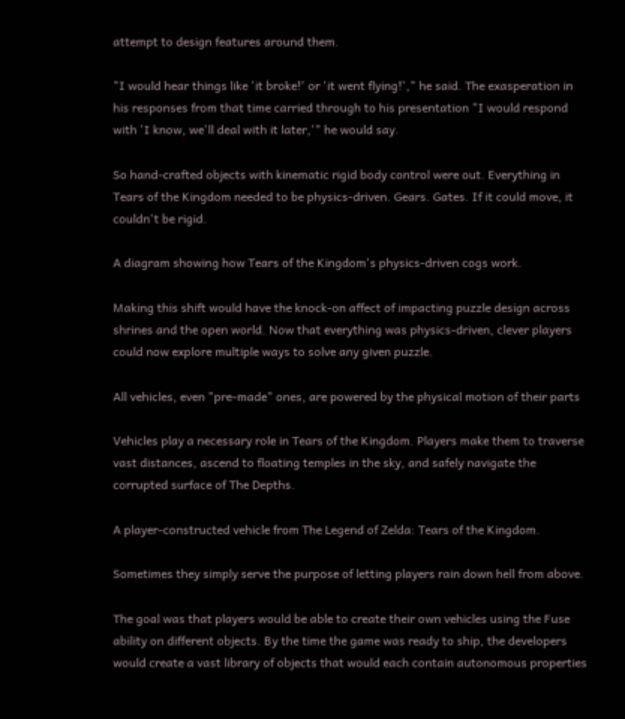attempt to design features around them.

"I would hear things like 'it broke!' or 'it went flying!'," he said. The exasperation in his responses from that time carried through to his presentation "I would respond with 'I know, we'll deal with it later,'" he would say.

So hand-crafted objects with kinematic rigid body control were out. Everything in Tears of the Kingdom needed to be physics-driven. Gears. Gates. If it could move, it couldn't be rigid.

A diagram showing how Tears of the Kingdom's physics-driven cogs work.

Making this shift would have the knock-on affect of impacting puzzle design across shrines and the open world. Now that everything was physics-driven, clever players could now explore multiple ways to solve any given puzzle.

All vehicles, even "pre-made" ones, are powered by the physical motion of their parts

Vehicles play a necessary role in Tears of the Kingdom. Players make them to traverse vast distances, ascend to floating temples in the sky, and safely navigate the corrupted surface of The Depths.

A player-constructed vehicle from The Legend of Zelda: Tears of the Kingdom.

Sometimes they simply serve the purpose of letting players rain down hell from above.

The goal was that players would be able to create their own vehicles using the Fuse ability on different objects. By the time the game was ready to ship, the developers would create a vast library of objects that would each contain autonomous properties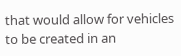that would allow for vehicles to be created in an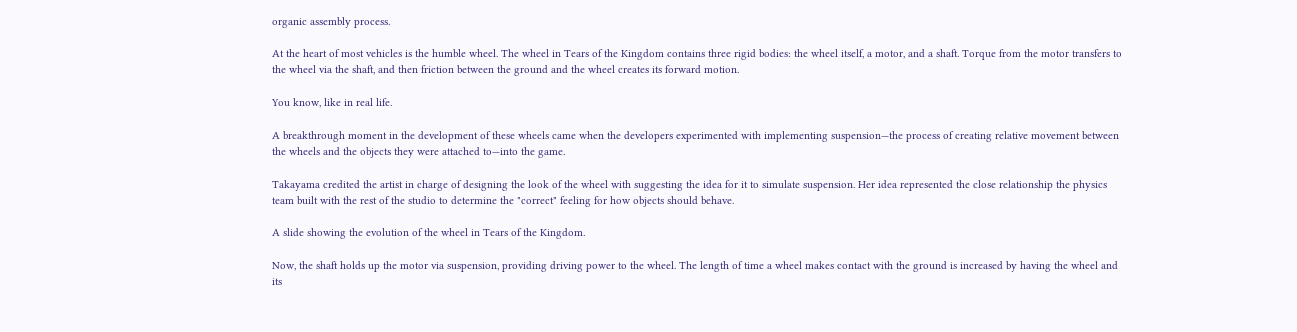organic assembly process.

At the heart of most vehicles is the humble wheel. The wheel in Tears of the Kingdom contains three rigid bodies: the wheel itself, a motor, and a shaft. Torque from the motor transfers to the wheel via the shaft, and then friction between the ground and the wheel creates its forward motion.

You know, like in real life.

A breakthrough moment in the development of these wheels came when the developers experimented with implementing suspension—the process of creating relative movement between the wheels and the objects they were attached to—into the game.

Takayama credited the artist in charge of designing the look of the wheel with suggesting the idea for it to simulate suspension. Her idea represented the close relationship the physics team built with the rest of the studio to determine the "correct" feeling for how objects should behave.

A slide showing the evolution of the wheel in Tears of the Kingdom.

Now, the shaft holds up the motor via suspension, providing driving power to the wheel. The length of time a wheel makes contact with the ground is increased by having the wheel and its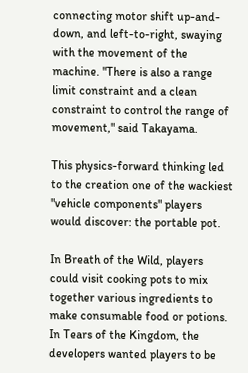connecting motor shift up-and-down, and left-to-right, swaying with the movement of the machine. "There is also a range limit constraint and a clean constraint to control the range of movement," said Takayama.

This physics-forward thinking led to the creation one of the wackiest "vehicle components" players would discover: the portable pot.

In Breath of the Wild, players could visit cooking pots to mix together various ingredients to make consumable food or potions. In Tears of the Kingdom, the developers wanted players to be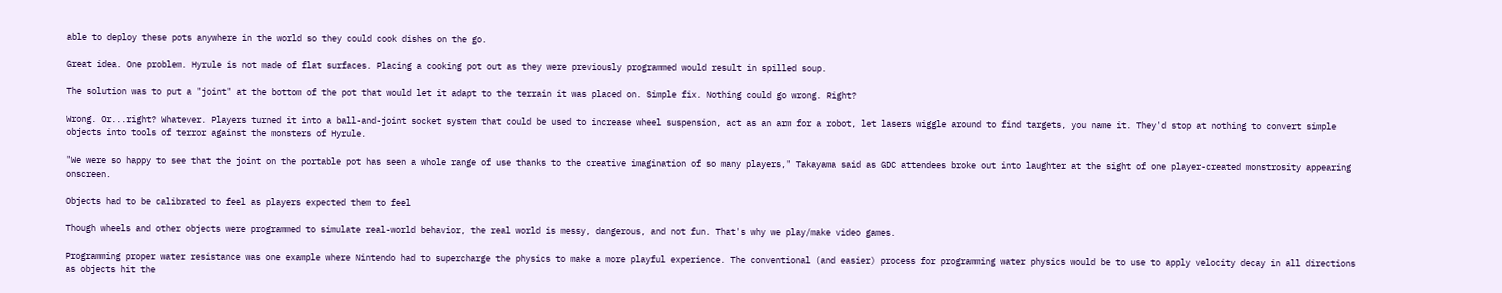able to deploy these pots anywhere in the world so they could cook dishes on the go.

Great idea. One problem. Hyrule is not made of flat surfaces. Placing a cooking pot out as they were previously programmed would result in spilled soup.

The solution was to put a "joint" at the bottom of the pot that would let it adapt to the terrain it was placed on. Simple fix. Nothing could go wrong. Right?

Wrong. Or...right? Whatever. Players turned it into a ball-and-joint socket system that could be used to increase wheel suspension, act as an arm for a robot, let lasers wiggle around to find targets, you name it. They'd stop at nothing to convert simple objects into tools of terror against the monsters of Hyrule.

"We were so happy to see that the joint on the portable pot has seen a whole range of use thanks to the creative imagination of so many players," Takayama said as GDC attendees broke out into laughter at the sight of one player-created monstrosity appearing onscreen.

Objects had to be calibrated to feel as players expected them to feel

Though wheels and other objects were programmed to simulate real-world behavior, the real world is messy, dangerous, and not fun. That's why we play/make video games.

Programming proper water resistance was one example where Nintendo had to supercharge the physics to make a more playful experience. The conventional (and easier) process for programming water physics would be to use to apply velocity decay in all directions as objects hit the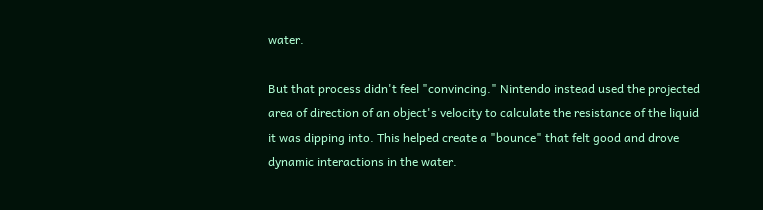water.

But that process didn't feel "convincing." Nintendo instead used the projected area of direction of an object's velocity to calculate the resistance of the liquid it was dipping into. This helped create a "bounce" that felt good and drove dynamic interactions in the water.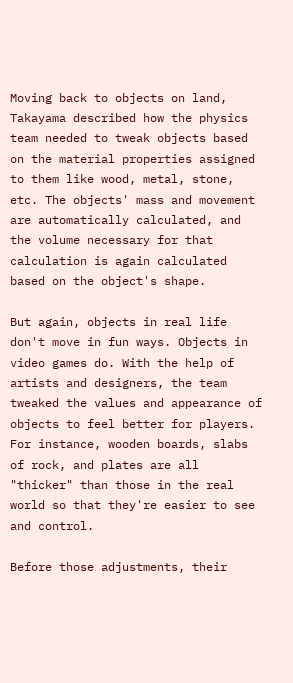Moving back to objects on land, Takayama described how the physics team needed to tweak objects based on the material properties assigned to them like wood, metal, stone, etc. The objects' mass and movement are automatically calculated, and the volume necessary for that calculation is again calculated based on the object's shape.

But again, objects in real life don't move in fun ways. Objects in video games do. With the help of artists and designers, the team tweaked the values and appearance of objects to feel better for players. For instance, wooden boards, slabs of rock, and plates are all "thicker" than those in the real world so that they're easier to see and control.

Before those adjustments, their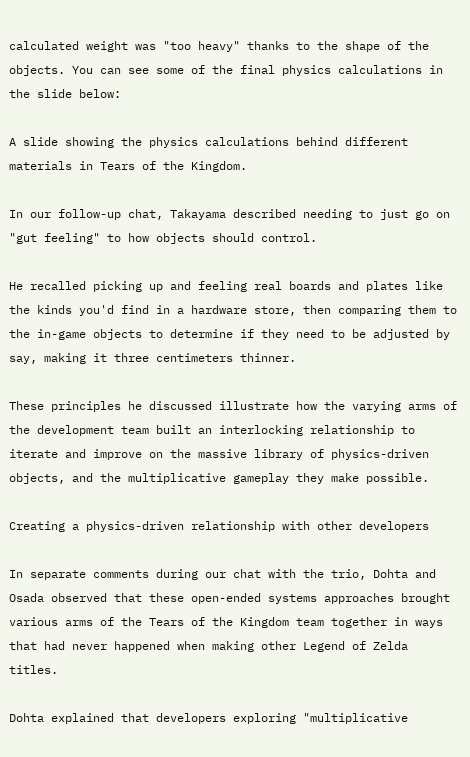calculated weight was "too heavy" thanks to the shape of the objects. You can see some of the final physics calculations in the slide below:

A slide showing the physics calculations behind different materials in Tears of the Kingdom.

In our follow-up chat, Takayama described needing to just go on "gut feeling" to how objects should control.

He recalled picking up and feeling real boards and plates like the kinds you'd find in a hardware store, then comparing them to the in-game objects to determine if they need to be adjusted by say, making it three centimeters thinner.

These principles he discussed illustrate how the varying arms of the development team built an interlocking relationship to iterate and improve on the massive library of physics-driven objects, and the multiplicative gameplay they make possible.

Creating a physics-driven relationship with other developers

In separate comments during our chat with the trio, Dohta and Osada observed that these open-ended systems approaches brought various arms of the Tears of the Kingdom team together in ways that had never happened when making other Legend of Zelda titles.

Dohta explained that developers exploring "multiplicative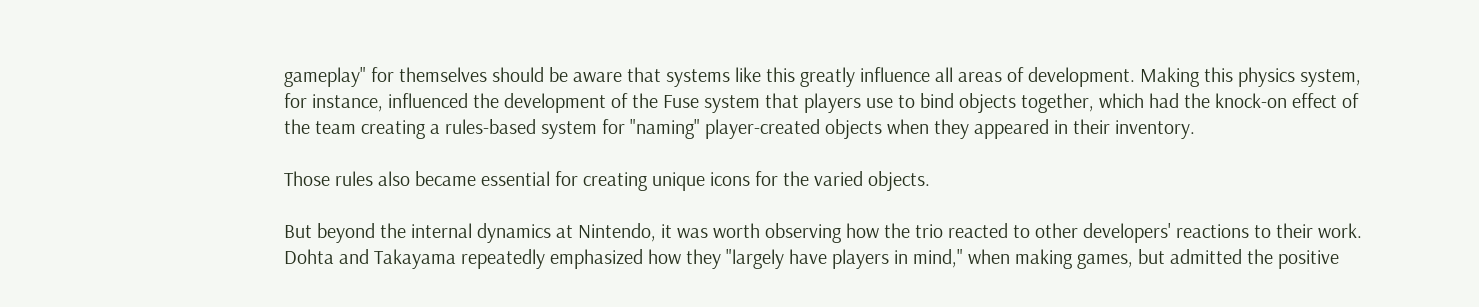gameplay" for themselves should be aware that systems like this greatly influence all areas of development. Making this physics system, for instance, influenced the development of the Fuse system that players use to bind objects together, which had the knock-on effect of the team creating a rules-based system for "naming" player-created objects when they appeared in their inventory.

Those rules also became essential for creating unique icons for the varied objects.

But beyond the internal dynamics at Nintendo, it was worth observing how the trio reacted to other developers' reactions to their work. Dohta and Takayama repeatedly emphasized how they "largely have players in mind," when making games, but admitted the positive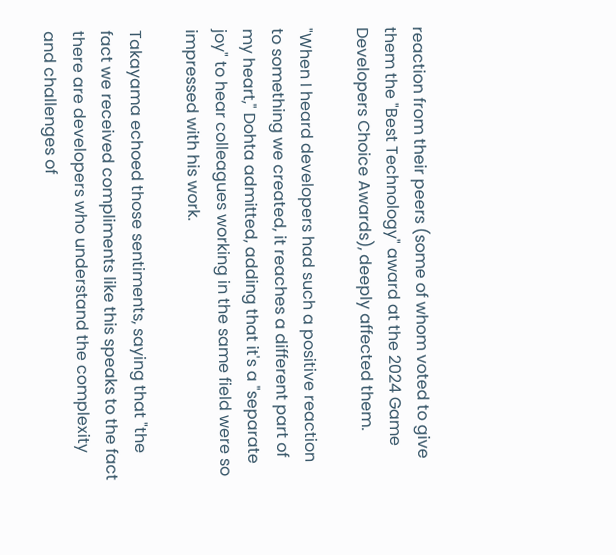reaction from their peers (some of whom voted to give them the "Best Technology" award at the 2024 Game Developers Choice Awards), deeply affected them.

"When I heard developers had such a positive reaction to something we created, it reaches a different part of my heart," Dohta admitted, adding that it's a "separate joy" to hear colleagues working in the same field were so impressed with his work.

Takayama echoed those sentiments, saying that "the fact we received compliments like this speaks to the fact there are developers who understand the complexity and challenges of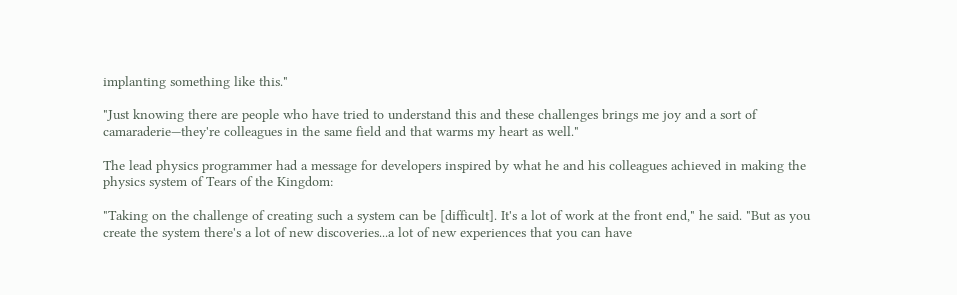implanting something like this."

"Just knowing there are people who have tried to understand this and these challenges brings me joy and a sort of camaraderie—they're colleagues in the same field and that warms my heart as well."

The lead physics programmer had a message for developers inspired by what he and his colleagues achieved in making the physics system of Tears of the Kingdom:

"Taking on the challenge of creating such a system can be [difficult]. It's a lot of work at the front end," he said. "But as you create the system there's a lot of new discoveries...a lot of new experiences that you can have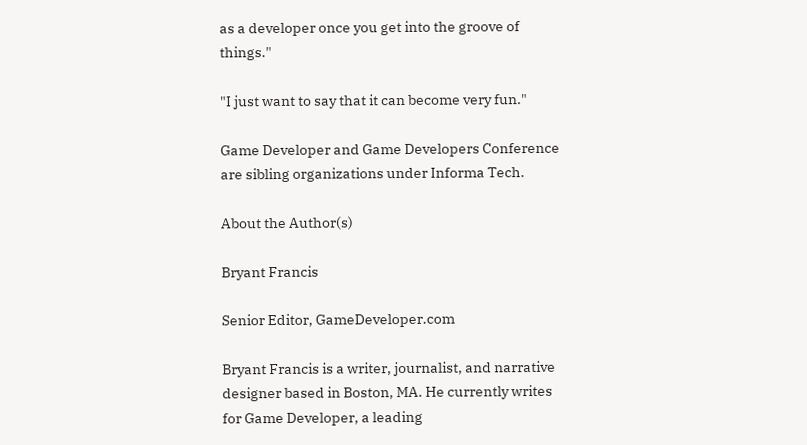as a developer once you get into the groove of things."

"I just want to say that it can become very fun."

Game Developer and Game Developers Conference are sibling organizations under Informa Tech.

About the Author(s)

Bryant Francis

Senior Editor, GameDeveloper.com

Bryant Francis is a writer, journalist, and narrative designer based in Boston, MA. He currently writes for Game Developer, a leading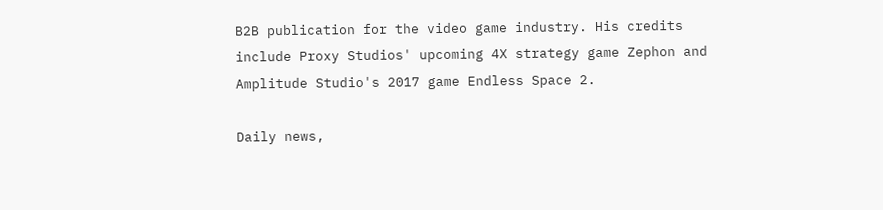B2B publication for the video game industry. His credits include Proxy Studios' upcoming 4X strategy game Zephon and Amplitude Studio's 2017 game Endless Space 2.

Daily news,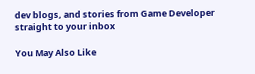dev blogs, and stories from Game Developer straight to your inbox

You May Also Like